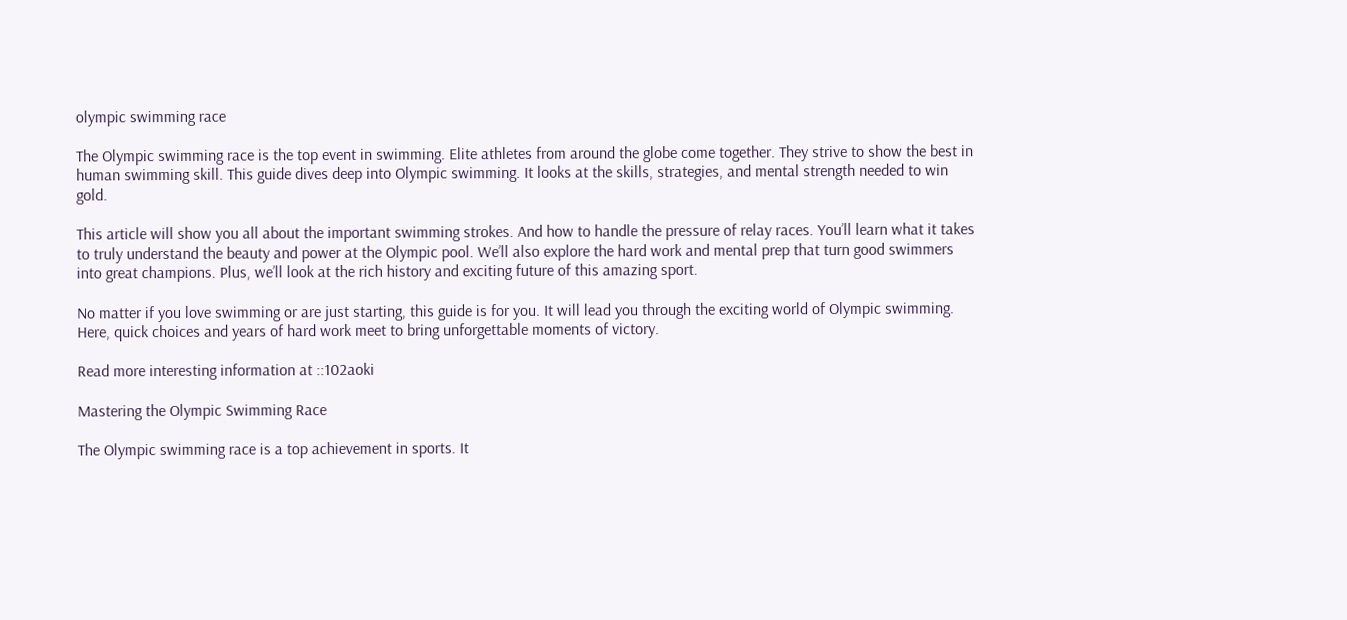olympic swimming race

The Olympic swimming race is the top event in swimming. Elite athletes from around the globe come together. They strive to show the best in human swimming skill. This guide dives deep into Olympic swimming. It looks at the skills, strategies, and mental strength needed to win gold.

This article will show you all about the important swimming strokes. And how to handle the pressure of relay races. You’ll learn what it takes to truly understand the beauty and power at the Olympic pool. We’ll also explore the hard work and mental prep that turn good swimmers into great champions. Plus, we’ll look at the rich history and exciting future of this amazing sport.

No matter if you love swimming or are just starting, this guide is for you. It will lead you through the exciting world of Olympic swimming. Here, quick choices and years of hard work meet to bring unforgettable moments of victory.

Read more interesting information at ::102aoki

Mastering the Olympic Swimming Race

The Olympic swimming race is a top achievement in sports. It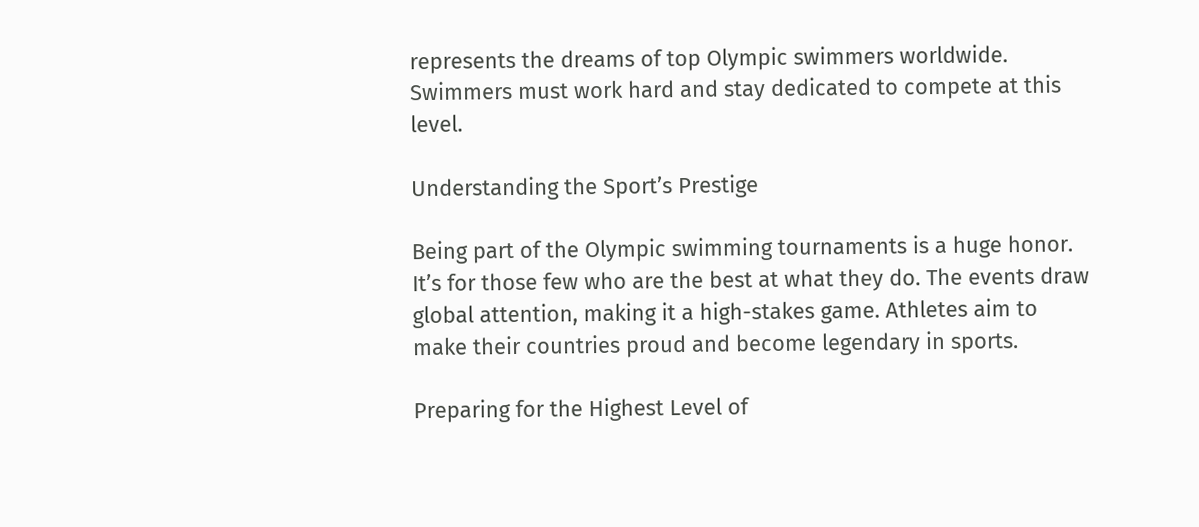represents the dreams of top Olympic swimmers worldwide. Swimmers must work hard and stay dedicated to compete at this level.

Understanding the Sport’s Prestige

Being part of the Olympic swimming tournaments is a huge honor. It’s for those few who are the best at what they do. The events draw global attention, making it a high-stakes game. Athletes aim to make their countries proud and become legendary in sports.

Preparing for the Highest Level of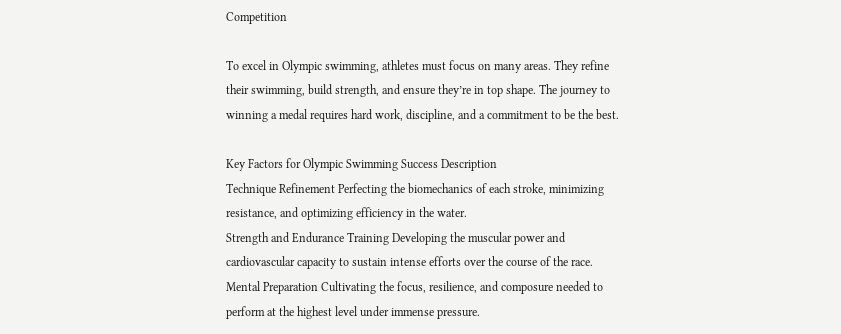Competition

To excel in Olympic swimming, athletes must focus on many areas. They refine their swimming, build strength, and ensure they’re in top shape. The journey to winning a medal requires hard work, discipline, and a commitment to be the best.

Key Factors for Olympic Swimming Success Description
Technique Refinement Perfecting the biomechanics of each stroke, minimizing resistance, and optimizing efficiency in the water.
Strength and Endurance Training Developing the muscular power and cardiovascular capacity to sustain intense efforts over the course of the race.
Mental Preparation Cultivating the focus, resilience, and composure needed to perform at the highest level under immense pressure.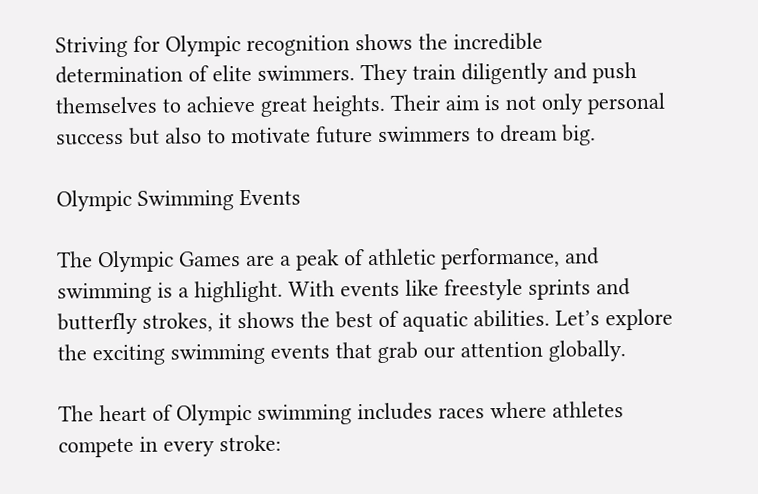Striving for Olympic recognition shows the incredible determination of elite swimmers. They train diligently and push themselves to achieve great heights. Their aim is not only personal success but also to motivate future swimmers to dream big.

Olympic Swimming Events

The Olympic Games are a peak of athletic performance, and swimming is a highlight. With events like freestyle sprints and butterfly strokes, it shows the best of aquatic abilities. Let’s explore the exciting swimming events that grab our attention globally.

The heart of Olympic swimming includes races where athletes compete in every stroke: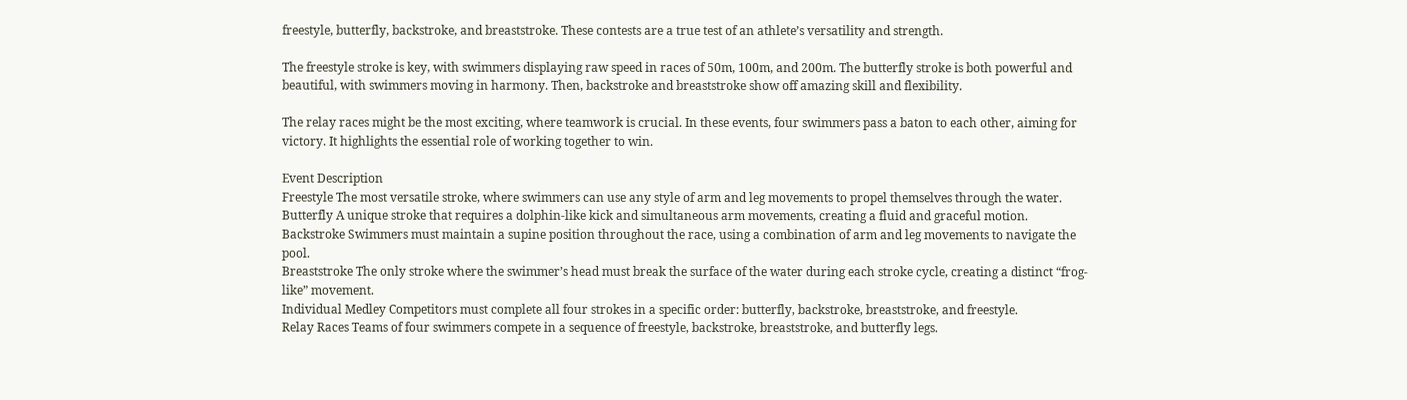freestyle, butterfly, backstroke, and breaststroke. These contests are a true test of an athlete’s versatility and strength.

The freestyle stroke is key, with swimmers displaying raw speed in races of 50m, 100m, and 200m. The butterfly stroke is both powerful and beautiful, with swimmers moving in harmony. Then, backstroke and breaststroke show off amazing skill and flexibility.

The relay races might be the most exciting, where teamwork is crucial. In these events, four swimmers pass a baton to each other, aiming for victory. It highlights the essential role of working together to win.

Event Description
Freestyle The most versatile stroke, where swimmers can use any style of arm and leg movements to propel themselves through the water.
Butterfly A unique stroke that requires a dolphin-like kick and simultaneous arm movements, creating a fluid and graceful motion.
Backstroke Swimmers must maintain a supine position throughout the race, using a combination of arm and leg movements to navigate the pool.
Breaststroke The only stroke where the swimmer’s head must break the surface of the water during each stroke cycle, creating a distinct “frog-like” movement.
Individual Medley Competitors must complete all four strokes in a specific order: butterfly, backstroke, breaststroke, and freestyle.
Relay Races Teams of four swimmers compete in a sequence of freestyle, backstroke, breaststroke, and butterfly legs.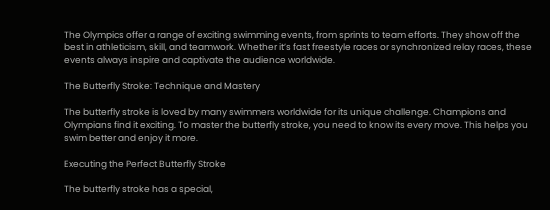The Olympics offer a range of exciting swimming events, from sprints to team efforts. They show off the best in athleticism, skill, and teamwork. Whether it’s fast freestyle races or synchronized relay races, these events always inspire and captivate the audience worldwide.

The Butterfly Stroke: Technique and Mastery

The butterfly stroke is loved by many swimmers worldwide for its unique challenge. Champions and Olympians find it exciting. To master the butterfly stroke, you need to know its every move. This helps you swim better and enjoy it more.

Executing the Perfect Butterfly Stroke

The butterfly stroke has a special,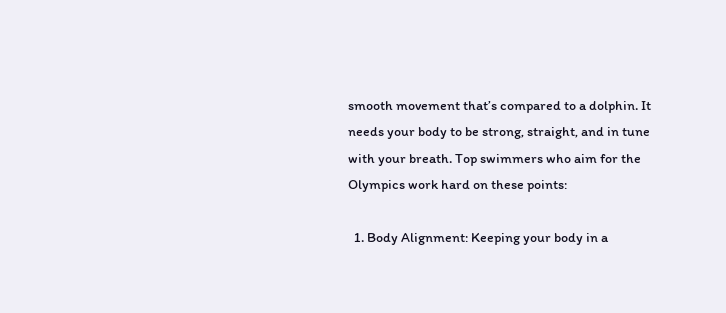smooth movement that’s compared to a dolphin. It needs your body to be strong, straight, and in tune with your breath. Top swimmers who aim for the Olympics work hard on these points:

  1. Body Alignment: Keeping your body in a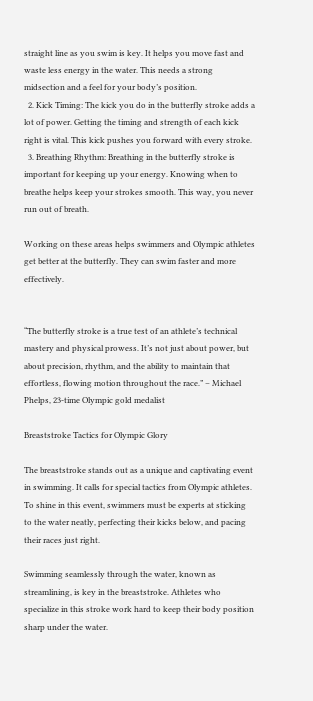straight line as you swim is key. It helps you move fast and waste less energy in the water. This needs a strong midsection and a feel for your body’s position.
  2. Kick Timing: The kick you do in the butterfly stroke adds a lot of power. Getting the timing and strength of each kick right is vital. This kick pushes you forward with every stroke.
  3. Breathing Rhythm: Breathing in the butterfly stroke is important for keeping up your energy. Knowing when to breathe helps keep your strokes smooth. This way, you never run out of breath.

Working on these areas helps swimmers and Olympic athletes get better at the butterfly. They can swim faster and more effectively.


“The butterfly stroke is a true test of an athlete’s technical mastery and physical prowess. It’s not just about power, but about precision, rhythm, and the ability to maintain that effortless, flowing motion throughout the race.” – Michael Phelps, 23-time Olympic gold medalist

Breaststroke Tactics for Olympic Glory

The breaststroke stands out as a unique and captivating event in swimming. It calls for special tactics from Olympic athletes. To shine in this event, swimmers must be experts at sticking to the water neatly, perfecting their kicks below, and pacing their races just right.

Swimming seamlessly through the water, known as streamlining, is key in the breaststroke. Athletes who specialize in this stroke work hard to keep their body position sharp under the water.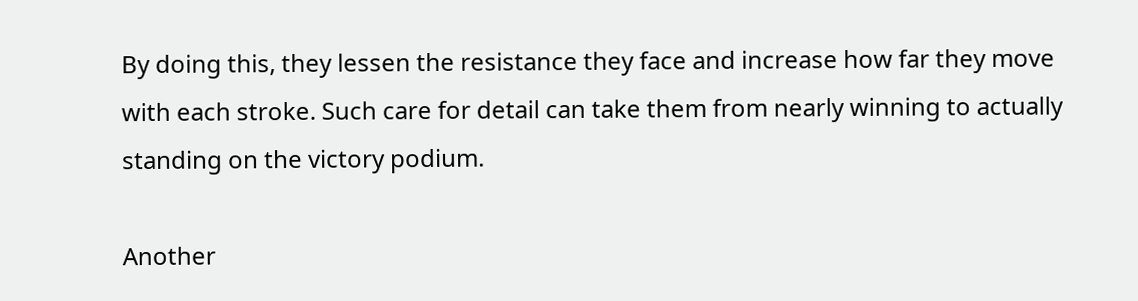By doing this, they lessen the resistance they face and increase how far they move with each stroke. Such care for detail can take them from nearly winning to actually standing on the victory podium.

Another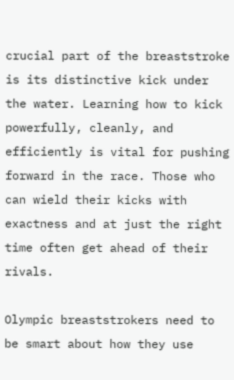crucial part of the breaststroke is its distinctive kick under the water. Learning how to kick powerfully, cleanly, and efficiently is vital for pushing forward in the race. Those who can wield their kicks with exactness and at just the right time often get ahead of their rivals.

Olympic breaststrokers need to be smart about how they use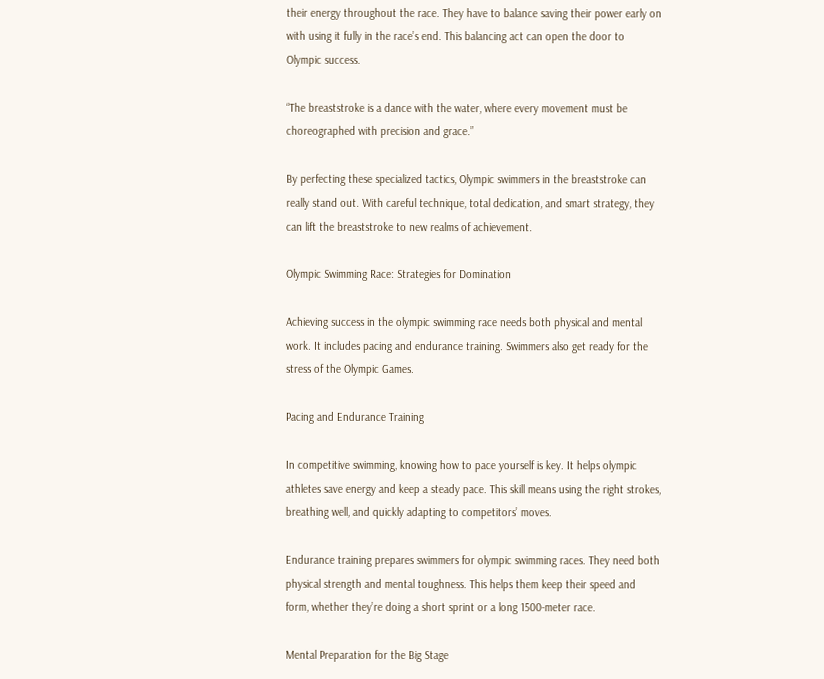their energy throughout the race. They have to balance saving their power early on with using it fully in the race’s end. This balancing act can open the door to Olympic success.

“The breaststroke is a dance with the water, where every movement must be choreographed with precision and grace.”

By perfecting these specialized tactics, Olympic swimmers in the breaststroke can really stand out. With careful technique, total dedication, and smart strategy, they can lift the breaststroke to new realms of achievement.

Olympic Swimming Race: Strategies for Domination

Achieving success in the olympic swimming race needs both physical and mental work. It includes pacing and endurance training. Swimmers also get ready for the stress of the Olympic Games.

Pacing and Endurance Training

In competitive swimming, knowing how to pace yourself is key. It helps olympic athletes save energy and keep a steady pace. This skill means using the right strokes, breathing well, and quickly adapting to competitors’ moves.

Endurance training prepares swimmers for olympic swimming races. They need both physical strength and mental toughness. This helps them keep their speed and form, whether they’re doing a short sprint or a long 1500-meter race.

Mental Preparation for the Big Stage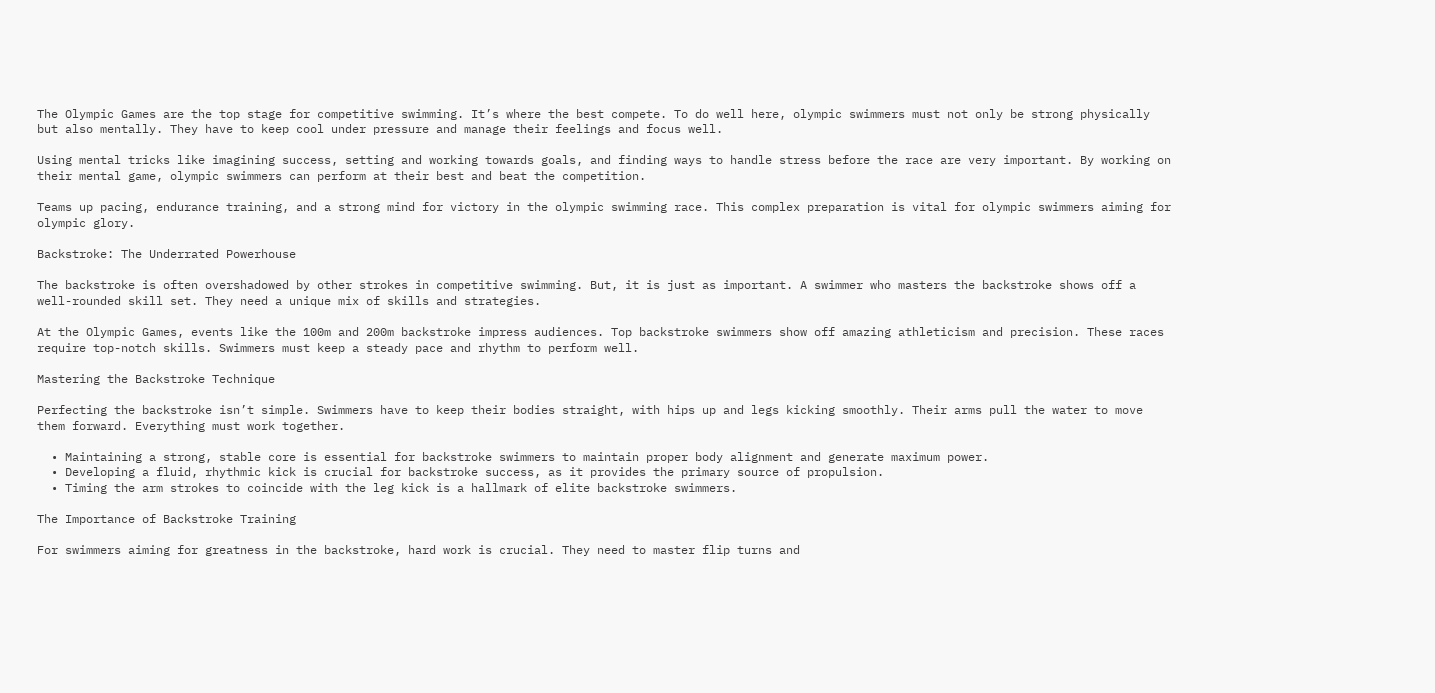The Olympic Games are the top stage for competitive swimming. It’s where the best compete. To do well here, olympic swimmers must not only be strong physically but also mentally. They have to keep cool under pressure and manage their feelings and focus well.

Using mental tricks like imagining success, setting and working towards goals, and finding ways to handle stress before the race are very important. By working on their mental game, olympic swimmers can perform at their best and beat the competition.

Teams up pacing, endurance training, and a strong mind for victory in the olympic swimming race. This complex preparation is vital for olympic swimmers aiming for olympic glory.

Backstroke: The Underrated Powerhouse

The backstroke is often overshadowed by other strokes in competitive swimming. But, it is just as important. A swimmer who masters the backstroke shows off a well-rounded skill set. They need a unique mix of skills and strategies.

At the Olympic Games, events like the 100m and 200m backstroke impress audiences. Top backstroke swimmers show off amazing athleticism and precision. These races require top-notch skills. Swimmers must keep a steady pace and rhythm to perform well.

Mastering the Backstroke Technique

Perfecting the backstroke isn’t simple. Swimmers have to keep their bodies straight, with hips up and legs kicking smoothly. Their arms pull the water to move them forward. Everything must work together.

  • Maintaining a strong, stable core is essential for backstroke swimmers to maintain proper body alignment and generate maximum power.
  • Developing a fluid, rhythmic kick is crucial for backstroke success, as it provides the primary source of propulsion.
  • Timing the arm strokes to coincide with the leg kick is a hallmark of elite backstroke swimmers.

The Importance of Backstroke Training

For swimmers aiming for greatness in the backstroke, hard work is crucial. They need to master flip turns and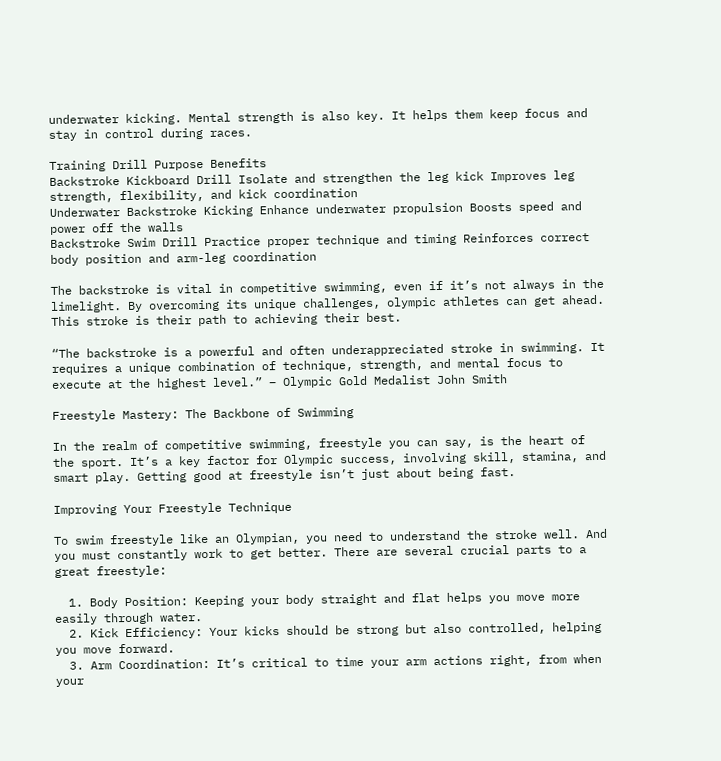underwater kicking. Mental strength is also key. It helps them keep focus and stay in control during races.

Training Drill Purpose Benefits
Backstroke Kickboard Drill Isolate and strengthen the leg kick Improves leg strength, flexibility, and kick coordination
Underwater Backstroke Kicking Enhance underwater propulsion Boosts speed and power off the walls
Backstroke Swim Drill Practice proper technique and timing Reinforces correct body position and arm-leg coordination

The backstroke is vital in competitive swimming, even if it’s not always in the limelight. By overcoming its unique challenges, olympic athletes can get ahead. This stroke is their path to achieving their best.

“The backstroke is a powerful and often underappreciated stroke in swimming. It requires a unique combination of technique, strength, and mental focus to execute at the highest level.” – Olympic Gold Medalist John Smith

Freestyle Mastery: The Backbone of Swimming

In the realm of competitive swimming, freestyle you can say, is the heart of the sport. It’s a key factor for Olympic success, involving skill, stamina, and smart play. Getting good at freestyle isn’t just about being fast.

Improving Your Freestyle Technique

To swim freestyle like an Olympian, you need to understand the stroke well. And you must constantly work to get better. There are several crucial parts to a great freestyle:

  1. Body Position: Keeping your body straight and flat helps you move more easily through water.
  2. Kick Efficiency: Your kicks should be strong but also controlled, helping you move forward.
  3. Arm Coordination: It’s critical to time your arm actions right, from when your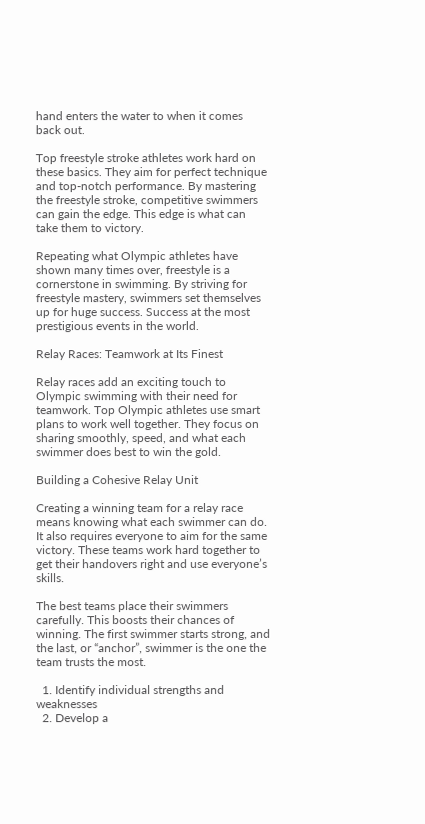hand enters the water to when it comes back out.

Top freestyle stroke athletes work hard on these basics. They aim for perfect technique and top-notch performance. By mastering the freestyle stroke, competitive swimmers can gain the edge. This edge is what can take them to victory.

Repeating what Olympic athletes have shown many times over, freestyle is a cornerstone in swimming. By striving for freestyle mastery, swimmers set themselves up for huge success. Success at the most prestigious events in the world.

Relay Races: Teamwork at Its Finest

Relay races add an exciting touch to Olympic swimming with their need for teamwork. Top Olympic athletes use smart plans to work well together. They focus on sharing smoothly, speed, and what each swimmer does best to win the gold.

Building a Cohesive Relay Unit

Creating a winning team for a relay race means knowing what each swimmer can do. It also requires everyone to aim for the same victory. These teams work hard together to get their handovers right and use everyone’s skills.

The best teams place their swimmers carefully. This boosts their chances of winning. The first swimmer starts strong, and the last, or “anchor”, swimmer is the one the team trusts the most.

  1. Identify individual strengths and weaknesses
  2. Develop a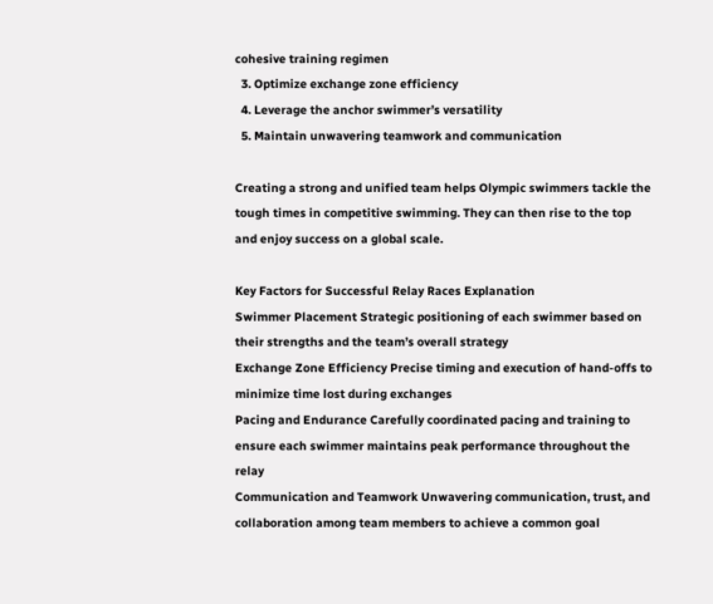cohesive training regimen
  3. Optimize exchange zone efficiency
  4. Leverage the anchor swimmer’s versatility
  5. Maintain unwavering teamwork and communication

Creating a strong and unified team helps Olympic swimmers tackle the tough times in competitive swimming. They can then rise to the top and enjoy success on a global scale.

Key Factors for Successful Relay Races Explanation
Swimmer Placement Strategic positioning of each swimmer based on their strengths and the team’s overall strategy
Exchange Zone Efficiency Precise timing and execution of hand-offs to minimize time lost during exchanges
Pacing and Endurance Carefully coordinated pacing and training to ensure each swimmer maintains peak performance throughout the relay
Communication and Teamwork Unwavering communication, trust, and collaboration among team members to achieve a common goal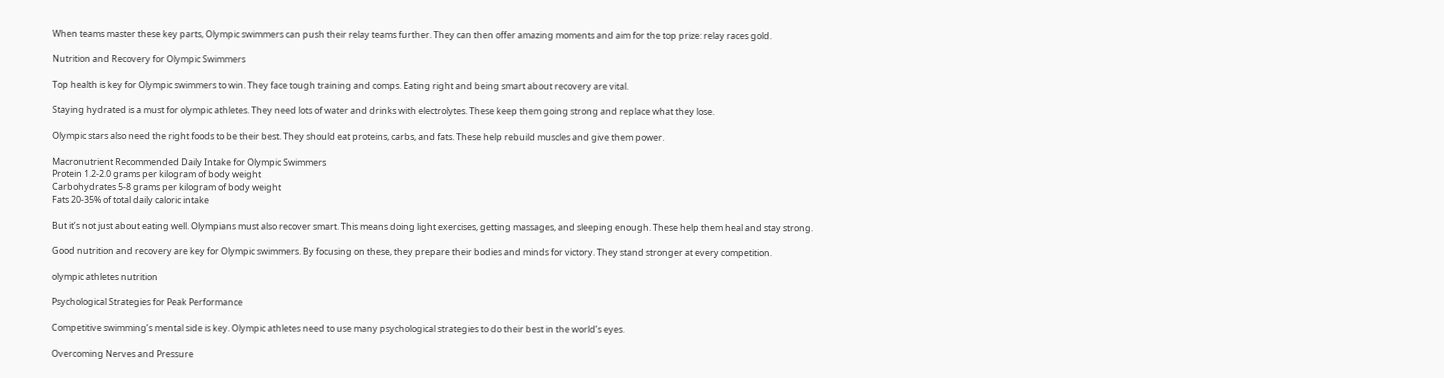When teams master these key parts, Olympic swimmers can push their relay teams further. They can then offer amazing moments and aim for the top prize: relay races gold.

Nutrition and Recovery for Olympic Swimmers

Top health is key for Olympic swimmers to win. They face tough training and comps. Eating right and being smart about recovery are vital.

Staying hydrated is a must for olympic athletes. They need lots of water and drinks with electrolytes. These keep them going strong and replace what they lose.

Olympic stars also need the right foods to be their best. They should eat proteins, carbs, and fats. These help rebuild muscles and give them power.

Macronutrient Recommended Daily Intake for Olympic Swimmers
Protein 1.2-2.0 grams per kilogram of body weight
Carbohydrates 5-8 grams per kilogram of body weight
Fats 20-35% of total daily caloric intake

But it’s not just about eating well. Olympians must also recover smart. This means doing light exercises, getting massages, and sleeping enough. These help them heal and stay strong.

Good nutrition and recovery are key for Olympic swimmers. By focusing on these, they prepare their bodies and minds for victory. They stand stronger at every competition.

olympic athletes nutrition

Psychological Strategies for Peak Performance

Competitive swimming’s mental side is key. Olympic athletes need to use many psychological strategies to do their best in the world’s eyes.

Overcoming Nerves and Pressure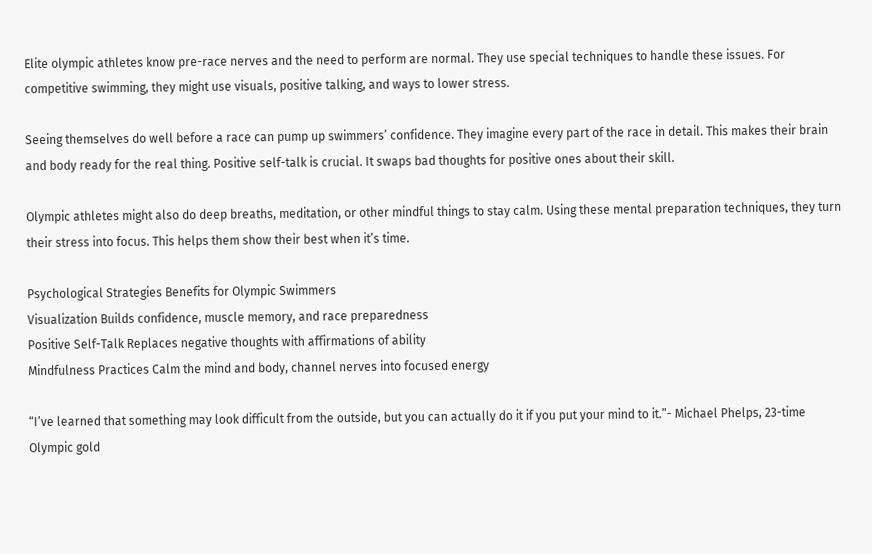Elite olympic athletes know pre-race nerves and the need to perform are normal. They use special techniques to handle these issues. For competitive swimming, they might use visuals, positive talking, and ways to lower stress.

Seeing themselves do well before a race can pump up swimmers’ confidence. They imagine every part of the race in detail. This makes their brain and body ready for the real thing. Positive self-talk is crucial. It swaps bad thoughts for positive ones about their skill.

Olympic athletes might also do deep breaths, meditation, or other mindful things to stay calm. Using these mental preparation techniques, they turn their stress into focus. This helps them show their best when it’s time.

Psychological Strategies Benefits for Olympic Swimmers
Visualization Builds confidence, muscle memory, and race preparedness
Positive Self-Talk Replaces negative thoughts with affirmations of ability
Mindfulness Practices Calm the mind and body, channel nerves into focused energy

“I’ve learned that something may look difficult from the outside, but you can actually do it if you put your mind to it.”- Michael Phelps, 23-time Olympic gold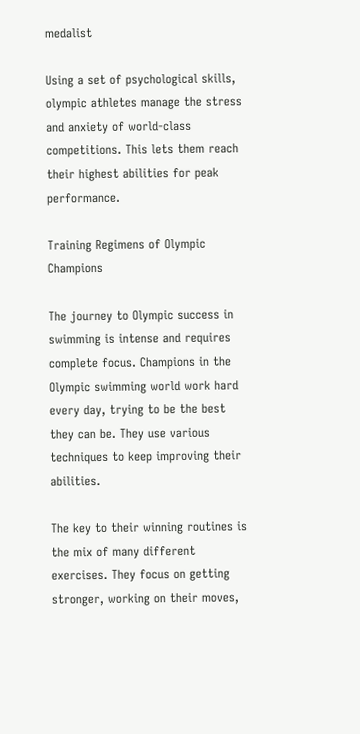medalist

Using a set of psychological skills, olympic athletes manage the stress and anxiety of world-class competitions. This lets them reach their highest abilities for peak performance.

Training Regimens of Olympic Champions

The journey to Olympic success in swimming is intense and requires complete focus. Champions in the Olympic swimming world work hard every day, trying to be the best they can be. They use various techniques to keep improving their abilities.

The key to their winning routines is the mix of many different exercises. They focus on getting stronger, working on their moves,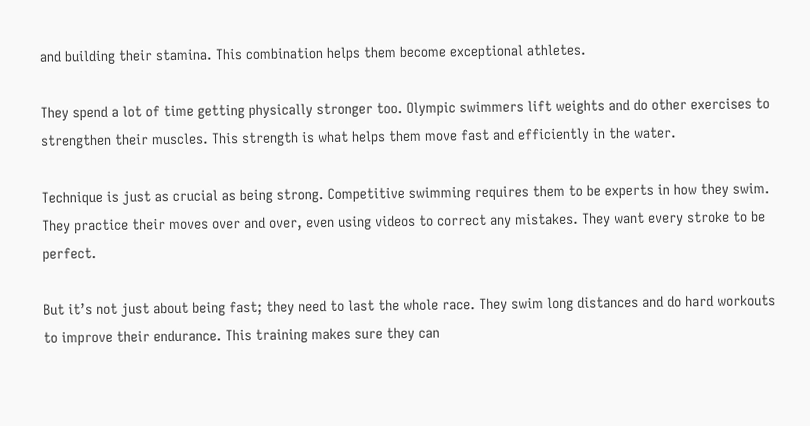and building their stamina. This combination helps them become exceptional athletes.

They spend a lot of time getting physically stronger too. Olympic swimmers lift weights and do other exercises to strengthen their muscles. This strength is what helps them move fast and efficiently in the water.

Technique is just as crucial as being strong. Competitive swimming requires them to be experts in how they swim. They practice their moves over and over, even using videos to correct any mistakes. They want every stroke to be perfect.

But it’s not just about being fast; they need to last the whole race. They swim long distances and do hard workouts to improve their endurance. This training makes sure they can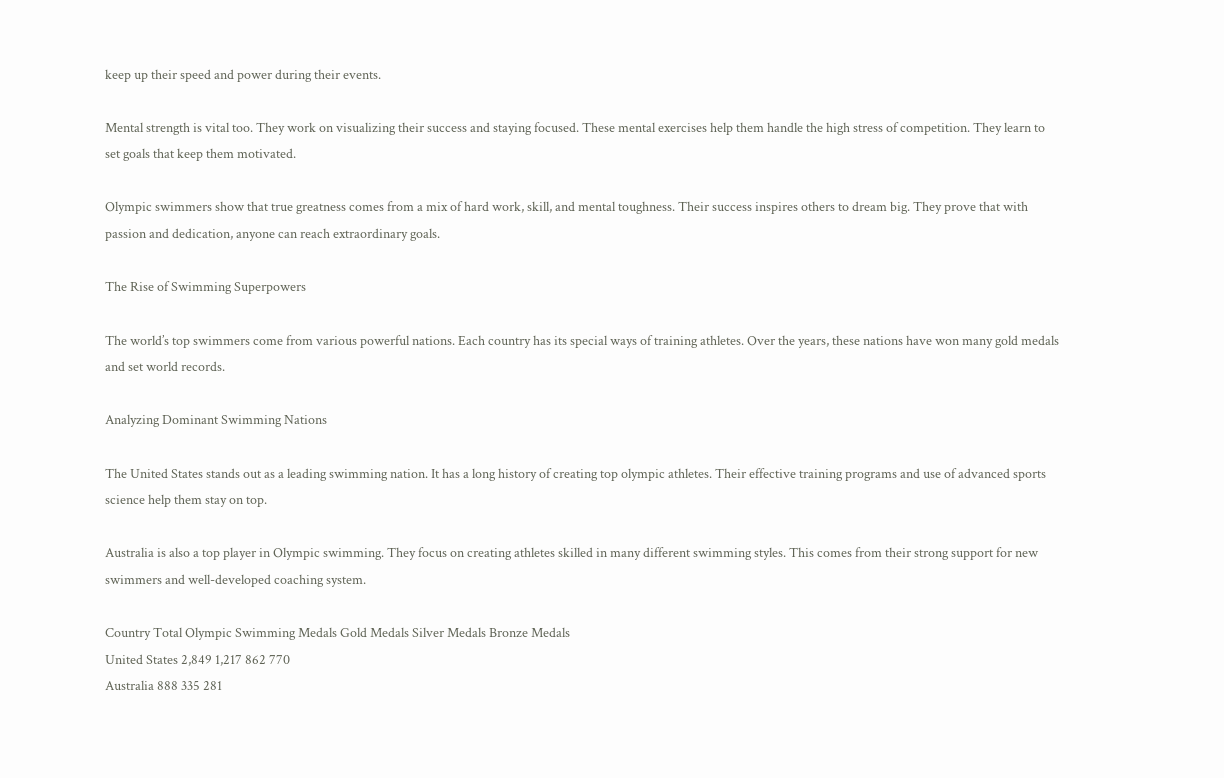keep up their speed and power during their events.

Mental strength is vital too. They work on visualizing their success and staying focused. These mental exercises help them handle the high stress of competition. They learn to set goals that keep them motivated.

Olympic swimmers show that true greatness comes from a mix of hard work, skill, and mental toughness. Their success inspires others to dream big. They prove that with passion and dedication, anyone can reach extraordinary goals.

The Rise of Swimming Superpowers

The world’s top swimmers come from various powerful nations. Each country has its special ways of training athletes. Over the years, these nations have won many gold medals and set world records.

Analyzing Dominant Swimming Nations

The United States stands out as a leading swimming nation. It has a long history of creating top olympic athletes. Their effective training programs and use of advanced sports science help them stay on top.

Australia is also a top player in Olympic swimming. They focus on creating athletes skilled in many different swimming styles. This comes from their strong support for new swimmers and well-developed coaching system.

Country Total Olympic Swimming Medals Gold Medals Silver Medals Bronze Medals
United States 2,849 1,217 862 770
Australia 888 335 281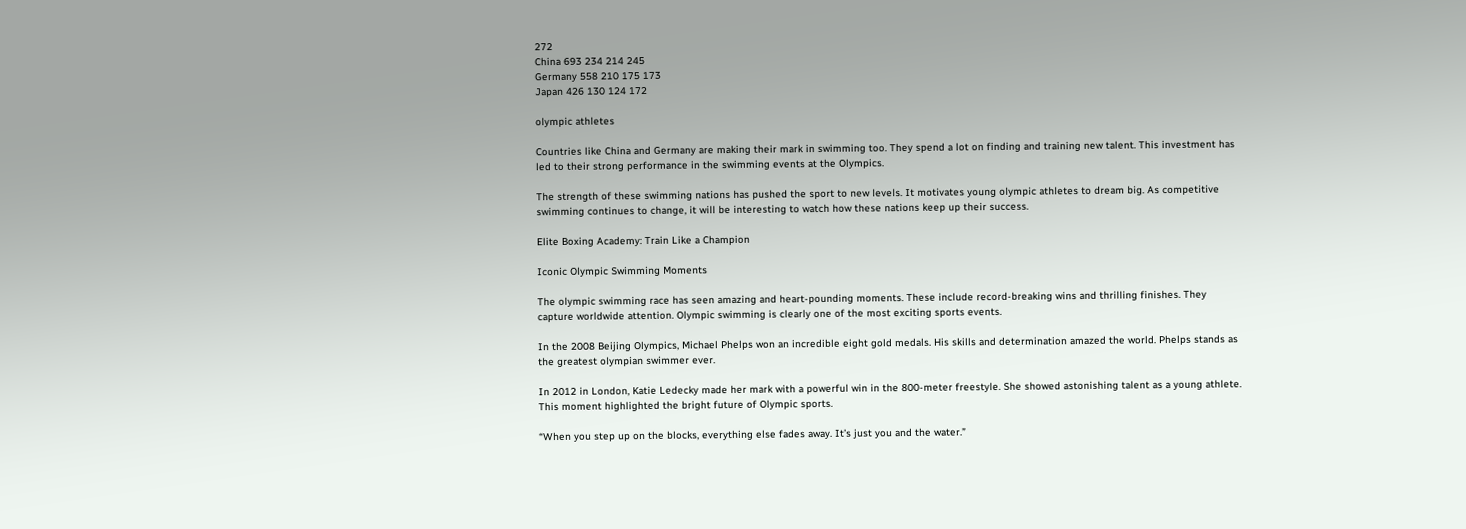272
China 693 234 214 245
Germany 558 210 175 173
Japan 426 130 124 172

olympic athletes

Countries like China and Germany are making their mark in swimming too. They spend a lot on finding and training new talent. This investment has led to their strong performance in the swimming events at the Olympics.

The strength of these swimming nations has pushed the sport to new levels. It motivates young olympic athletes to dream big. As competitive swimming continues to change, it will be interesting to watch how these nations keep up their success.

Elite Boxing Academy: Train Like a Champion

Iconic Olympic Swimming Moments

The olympic swimming race has seen amazing and heart-pounding moments. These include record-breaking wins and thrilling finishes. They capture worldwide attention. Olympic swimming is clearly one of the most exciting sports events.

In the 2008 Beijing Olympics, Michael Phelps won an incredible eight gold medals. His skills and determination amazed the world. Phelps stands as the greatest olympian swimmer ever.

In 2012 in London, Katie Ledecky made her mark with a powerful win in the 800-meter freestyle. She showed astonishing talent as a young athlete. This moment highlighted the bright future of Olympic sports.

“When you step up on the blocks, everything else fades away. It’s just you and the water.”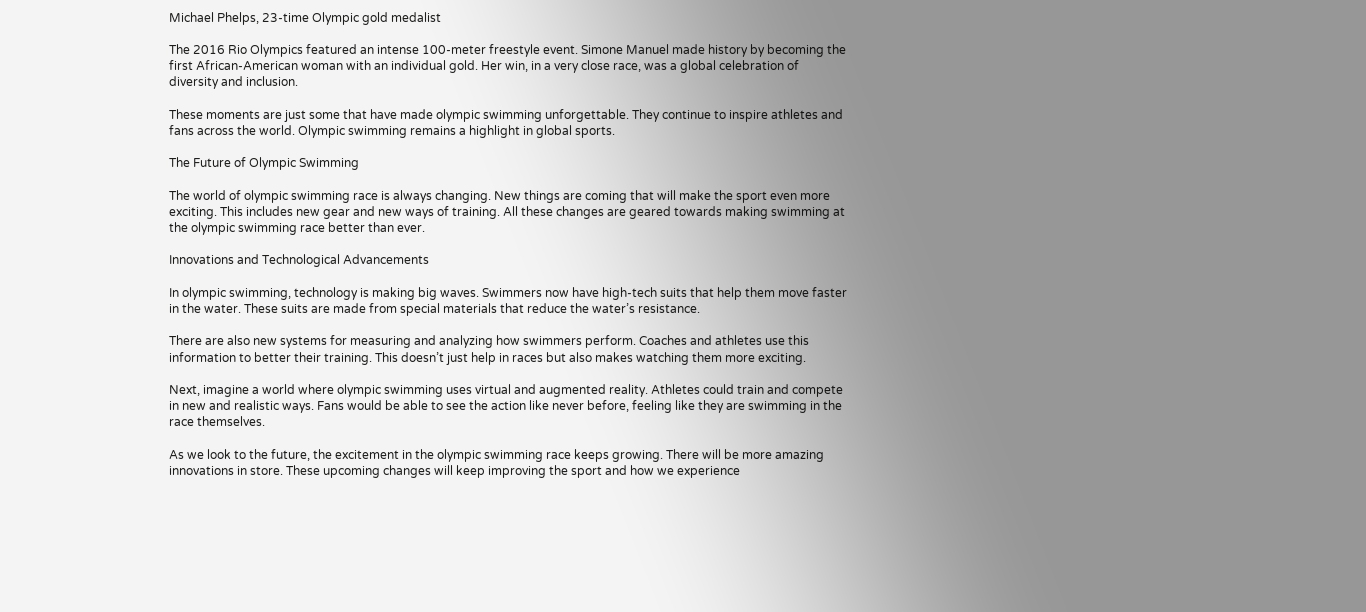Michael Phelps, 23-time Olympic gold medalist

The 2016 Rio Olympics featured an intense 100-meter freestyle event. Simone Manuel made history by becoming the first African-American woman with an individual gold. Her win, in a very close race, was a global celebration of diversity and inclusion.

These moments are just some that have made olympic swimming unforgettable. They continue to inspire athletes and fans across the world. Olympic swimming remains a highlight in global sports.

The Future of Olympic Swimming

The world of olympic swimming race is always changing. New things are coming that will make the sport even more exciting. This includes new gear and new ways of training. All these changes are geared towards making swimming at the olympic swimming race better than ever.

Innovations and Technological Advancements

In olympic swimming, technology is making big waves. Swimmers now have high-tech suits that help them move faster in the water. These suits are made from special materials that reduce the water’s resistance.

There are also new systems for measuring and analyzing how swimmers perform. Coaches and athletes use this information to better their training. This doesn’t just help in races but also makes watching them more exciting.

Next, imagine a world where olympic swimming uses virtual and augmented reality. Athletes could train and compete in new and realistic ways. Fans would be able to see the action like never before, feeling like they are swimming in the race themselves.

As we look to the future, the excitement in the olympic swimming race keeps growing. There will be more amazing innovations in store. These upcoming changes will keep improving the sport and how we experience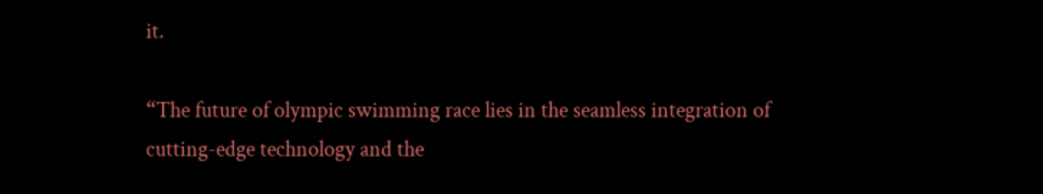it.

“The future of olympic swimming race lies in the seamless integration of cutting-edge technology and the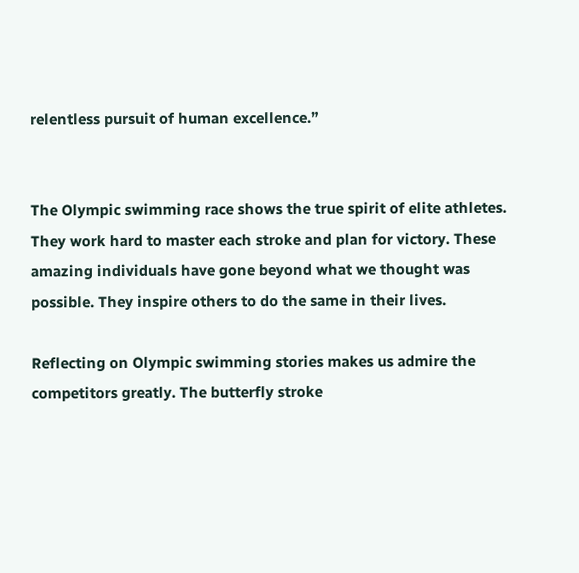relentless pursuit of human excellence.”


The Olympic swimming race shows the true spirit of elite athletes. They work hard to master each stroke and plan for victory. These amazing individuals have gone beyond what we thought was possible. They inspire others to do the same in their lives.

Reflecting on Olympic swimming stories makes us admire the competitors greatly. The butterfly stroke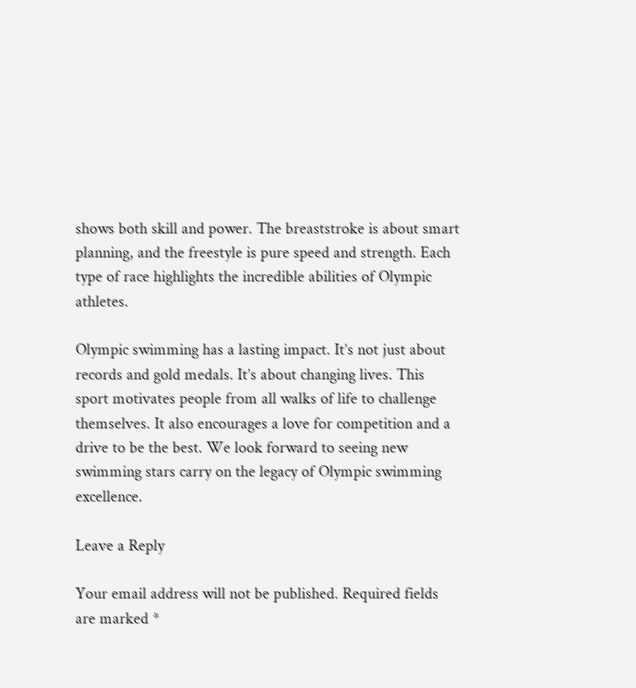shows both skill and power. The breaststroke is about smart planning, and the freestyle is pure speed and strength. Each type of race highlights the incredible abilities of Olympic athletes.

Olympic swimming has a lasting impact. It’s not just about records and gold medals. It’s about changing lives. This sport motivates people from all walks of life to challenge themselves. It also encourages a love for competition and a drive to be the best. We look forward to seeing new swimming stars carry on the legacy of Olympic swimming excellence.

Leave a Reply

Your email address will not be published. Required fields are marked *